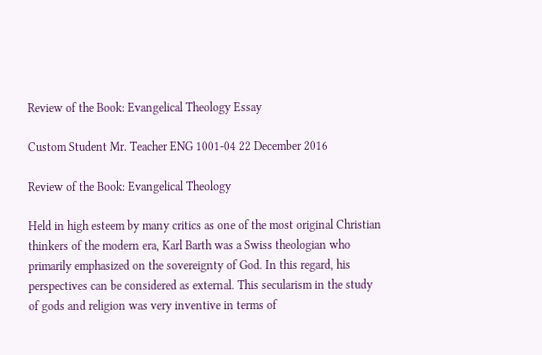Review of the Book: Evangelical Theology Essay

Custom Student Mr. Teacher ENG 1001-04 22 December 2016

Review of the Book: Evangelical Theology

Held in high esteem by many critics as one of the most original Christian thinkers of the modern era, Karl Barth was a Swiss theologian who primarily emphasized on the sovereignty of God. In this regard, his perspectives can be considered as external. This secularism in the study of gods and religion was very inventive in terms of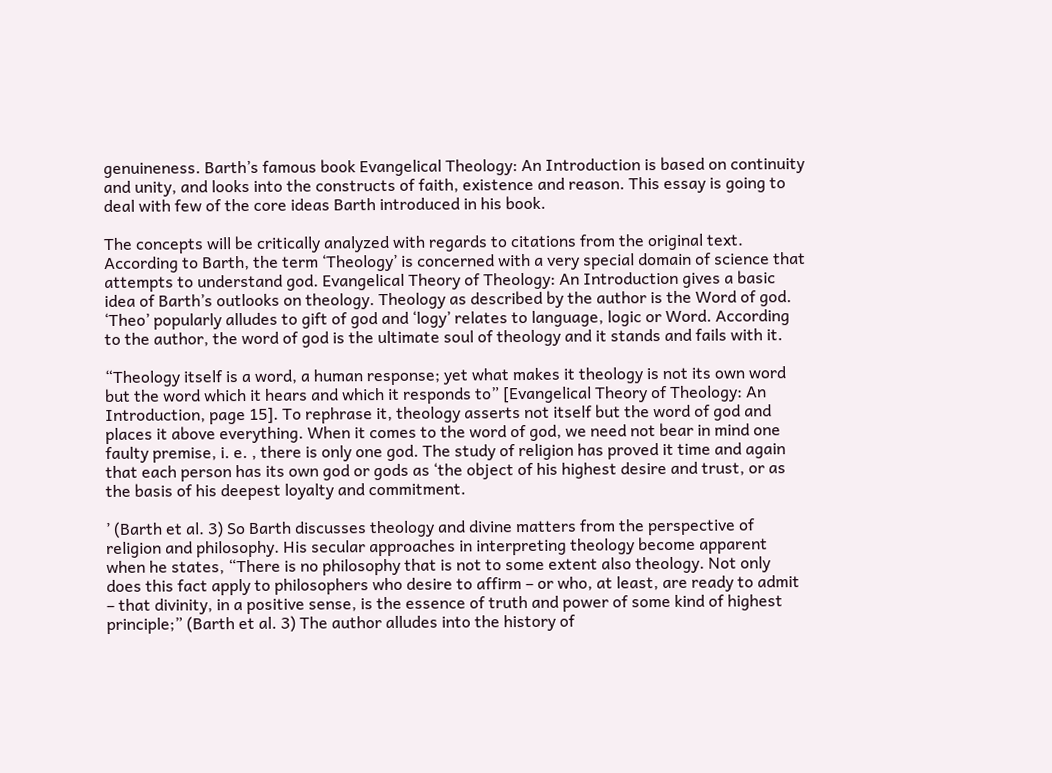genuineness. Barth’s famous book Evangelical Theology: An Introduction is based on continuity and unity, and looks into the constructs of faith, existence and reason. This essay is going to deal with few of the core ideas Barth introduced in his book.

The concepts will be critically analyzed with regards to citations from the original text. According to Barth, the term ‘Theology’ is concerned with a very special domain of science that attempts to understand god. Evangelical Theory of Theology: An Introduction gives a basic idea of Barth’s outlooks on theology. Theology as described by the author is the Word of god. ‘Theo’ popularly alludes to gift of god and ‘logy’ relates to language, logic or Word. According to the author, the word of god is the ultimate soul of theology and it stands and fails with it.

“Theology itself is a word, a human response; yet what makes it theology is not its own word but the word which it hears and which it responds to” [Evangelical Theory of Theology: An Introduction, page 15]. To rephrase it, theology asserts not itself but the word of god and places it above everything. When it comes to the word of god, we need not bear in mind one faulty premise, i. e. , there is only one god. The study of religion has proved it time and again that each person has its own god or gods as ‘the object of his highest desire and trust, or as the basis of his deepest loyalty and commitment.

’ (Barth et al. 3) So Barth discusses theology and divine matters from the perspective of religion and philosophy. His secular approaches in interpreting theology become apparent when he states, “There is no philosophy that is not to some extent also theology. Not only does this fact apply to philosophers who desire to affirm – or who, at least, are ready to admit – that divinity, in a positive sense, is the essence of truth and power of some kind of highest principle;” (Barth et al. 3) The author alludes into the history of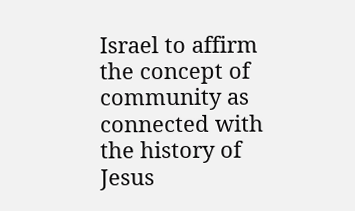Israel to affirm the concept of community as connected with the history of Jesus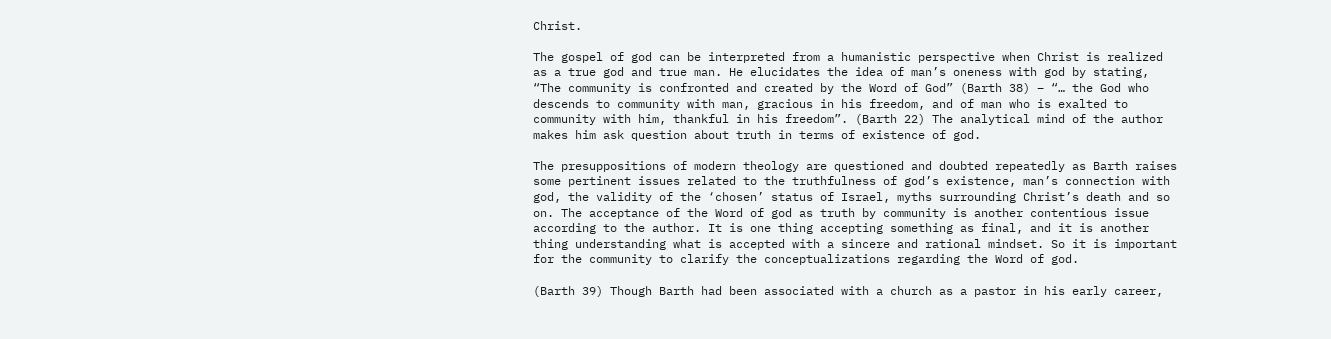Christ.

The gospel of god can be interpreted from a humanistic perspective when Christ is realized as a true god and true man. He elucidates the idea of man’s oneness with god by stating, “The community is confronted and created by the Word of God” (Barth 38) – “… the God who descends to community with man, gracious in his freedom, and of man who is exalted to community with him, thankful in his freedom”. (Barth 22) The analytical mind of the author makes him ask question about truth in terms of existence of god.

The presuppositions of modern theology are questioned and doubted repeatedly as Barth raises some pertinent issues related to the truthfulness of god’s existence, man’s connection with god, the validity of the ‘chosen’ status of Israel, myths surrounding Christ’s death and so on. The acceptance of the Word of god as truth by community is another contentious issue according to the author. It is one thing accepting something as final, and it is another thing understanding what is accepted with a sincere and rational mindset. So it is important for the community to clarify the conceptualizations regarding the Word of god.

(Barth 39) Though Barth had been associated with a church as a pastor in his early career,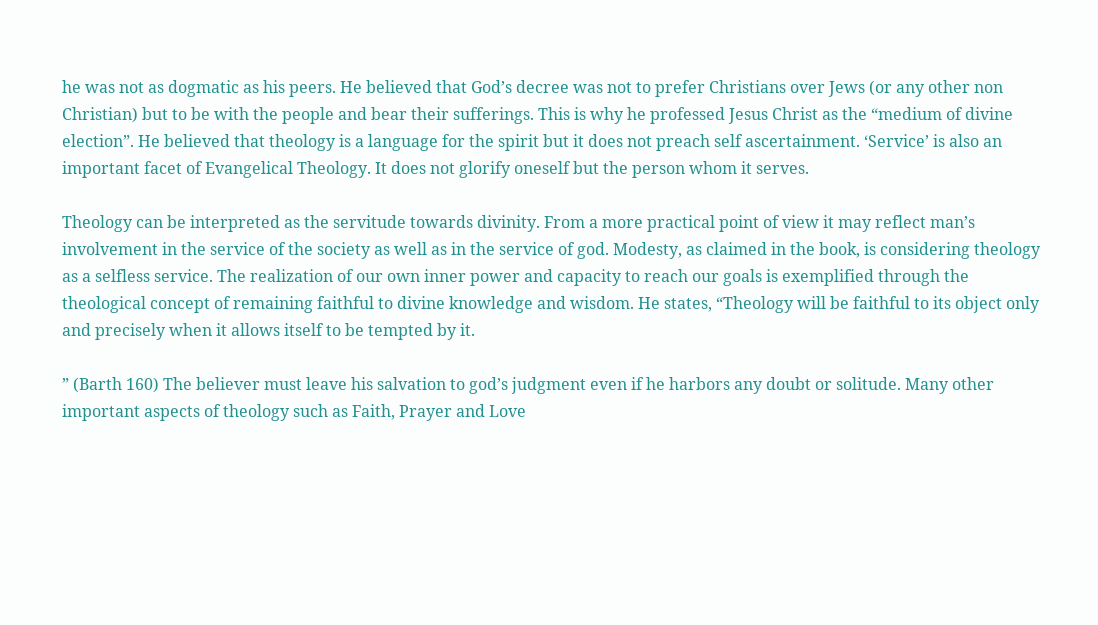he was not as dogmatic as his peers. He believed that God’s decree was not to prefer Christians over Jews (or any other non Christian) but to be with the people and bear their sufferings. This is why he professed Jesus Christ as the “medium of divine election”. He believed that theology is a language for the spirit but it does not preach self ascertainment. ‘Service’ is also an important facet of Evangelical Theology. It does not glorify oneself but the person whom it serves.

Theology can be interpreted as the servitude towards divinity. From a more practical point of view it may reflect man’s involvement in the service of the society as well as in the service of god. Modesty, as claimed in the book, is considering theology as a selfless service. The realization of our own inner power and capacity to reach our goals is exemplified through the theological concept of remaining faithful to divine knowledge and wisdom. He states, “Theology will be faithful to its object only and precisely when it allows itself to be tempted by it.

” (Barth 160) The believer must leave his salvation to god’s judgment even if he harbors any doubt or solitude. Many other important aspects of theology such as Faith, Prayer and Love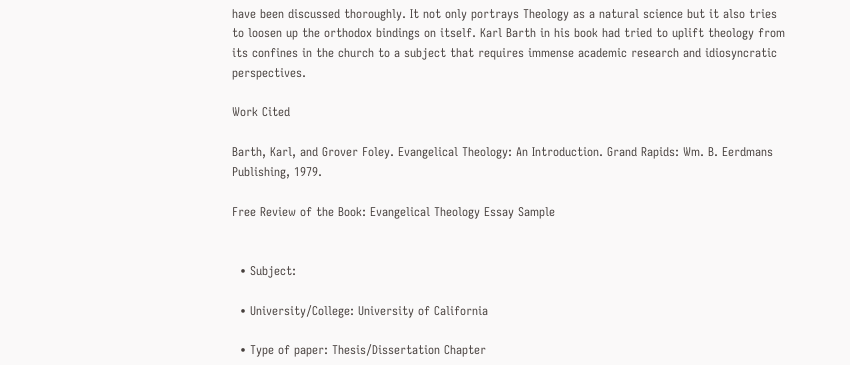have been discussed thoroughly. It not only portrays Theology as a natural science but it also tries to loosen up the orthodox bindings on itself. Karl Barth in his book had tried to uplift theology from its confines in the church to a subject that requires immense academic research and idiosyncratic perspectives.

Work Cited

Barth, Karl, and Grover Foley. Evangelical Theology: An Introduction. Grand Rapids: Wm. B. Eerdmans Publishing, 1979.

Free Review of the Book: Evangelical Theology Essay Sample


  • Subject:

  • University/College: University of California

  • Type of paper: Thesis/Dissertation Chapter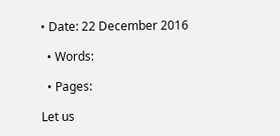• Date: 22 December 2016

  • Words:

  • Pages:

Let us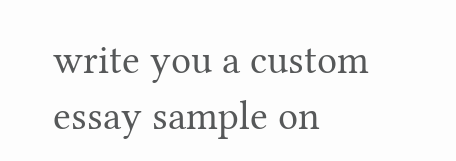write you a custom essay sample on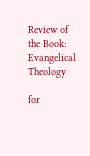Review of the Book: Evangelical Theology

for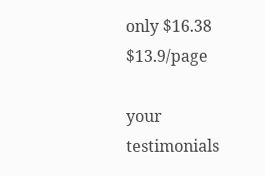only $16.38 $13.9/page

your testimonials